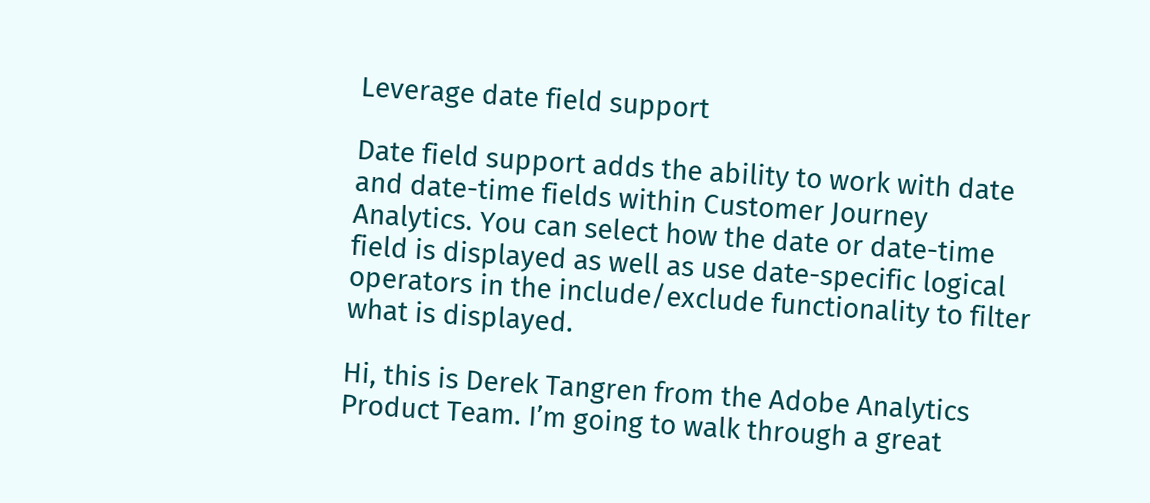Leverage date field support

Date field support adds the ability to work with date and date-time fields within Customer Journey Analytics. You can select how the date or date-time field is displayed as well as use date-specific logical operators in the include/exclude functionality to filter what is displayed.

Hi, this is Derek Tangren from the Adobe Analytics Product Team. I’m going to walk through a great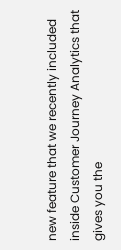new feature that we recently included inside Customer Journey Analytics that gives you the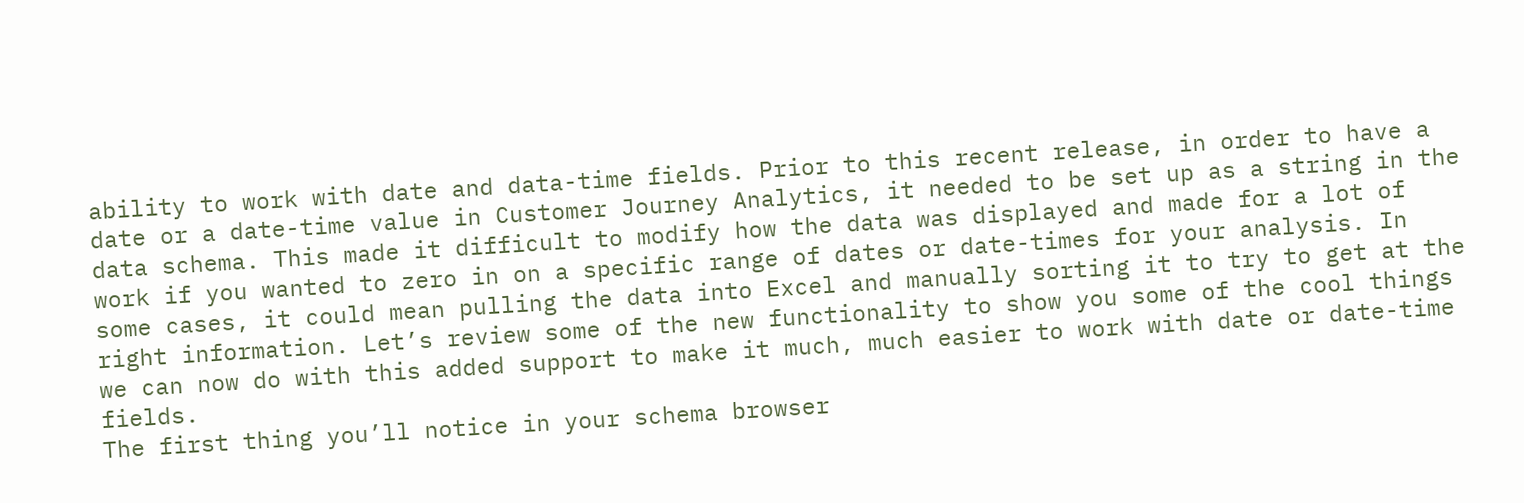ability to work with date and data-time fields. Prior to this recent release, in order to have a date or a date-time value in Customer Journey Analytics, it needed to be set up as a string in the data schema. This made it difficult to modify how the data was displayed and made for a lot of work if you wanted to zero in on a specific range of dates or date-times for your analysis. In some cases, it could mean pulling the data into Excel and manually sorting it to try to get at the right information. Let’s review some of the new functionality to show you some of the cool things we can now do with this added support to make it much, much easier to work with date or date-time fields.
The first thing you’ll notice in your schema browser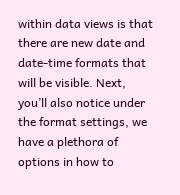within data views is that there are new date and date-time formats that will be visible. Next, you’ll also notice under the format settings, we have a plethora of options in how to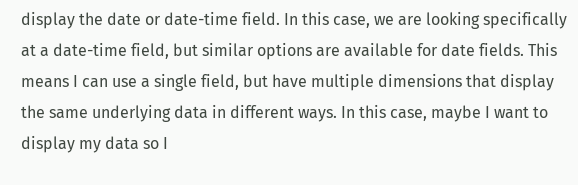display the date or date-time field. In this case, we are looking specifically at a date-time field, but similar options are available for date fields. This means I can use a single field, but have multiple dimensions that display the same underlying data in different ways. In this case, maybe I want to display my data so I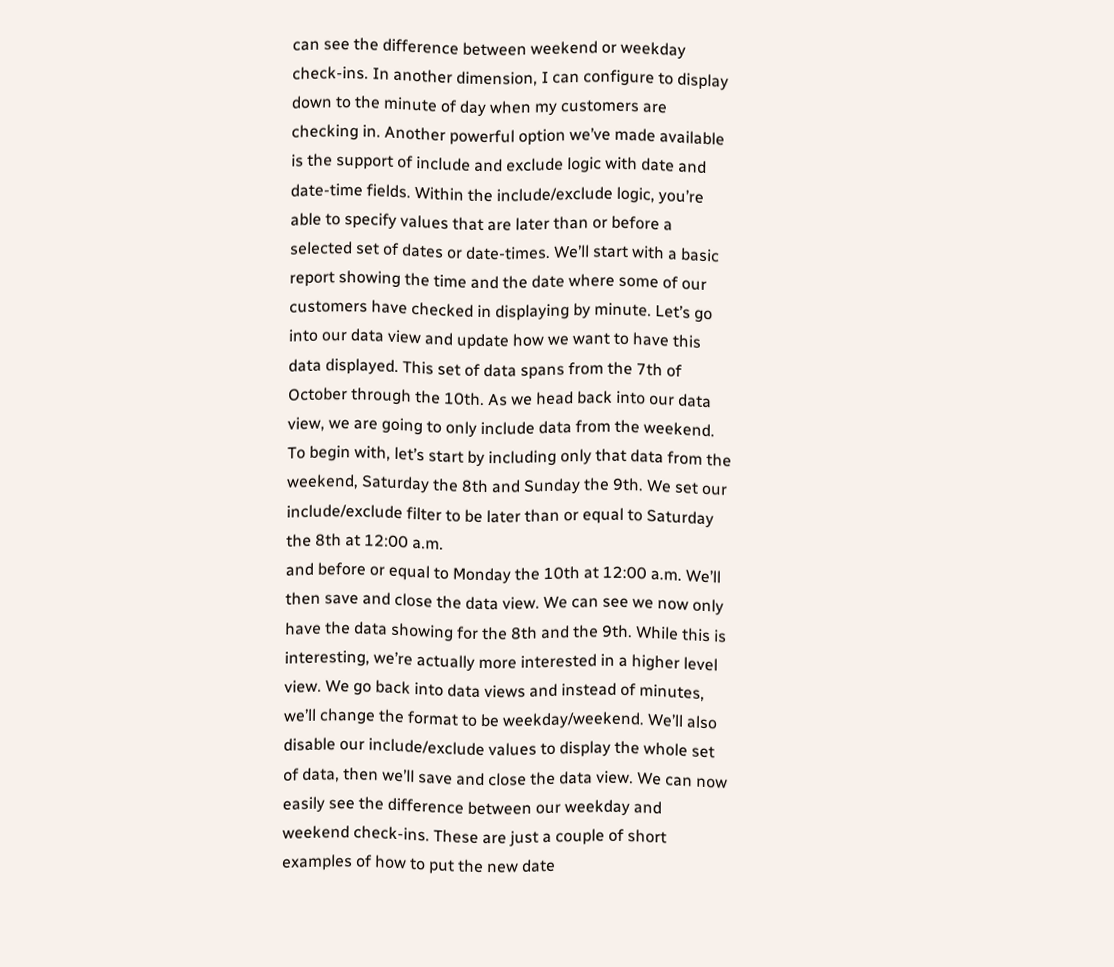can see the difference between weekend or weekday check-ins. In another dimension, I can configure to display down to the minute of day when my customers are checking in. Another powerful option we’ve made available is the support of include and exclude logic with date and date-time fields. Within the include/exclude logic, you’re able to specify values that are later than or before a selected set of dates or date-times. We’ll start with a basic report showing the time and the date where some of our customers have checked in displaying by minute. Let’s go into our data view and update how we want to have this data displayed. This set of data spans from the 7th of October through the 10th. As we head back into our data view, we are going to only include data from the weekend.
To begin with, let’s start by including only that data from the weekend, Saturday the 8th and Sunday the 9th. We set our include/exclude filter to be later than or equal to Saturday the 8th at 12:00 a.m.
and before or equal to Monday the 10th at 12:00 a.m. We’ll then save and close the data view. We can see we now only have the data showing for the 8th and the 9th. While this is interesting, we’re actually more interested in a higher level view. We go back into data views and instead of minutes, we’ll change the format to be weekday/weekend. We’ll also disable our include/exclude values to display the whole set of data, then we’ll save and close the data view. We can now easily see the difference between our weekday and weekend check-ins. These are just a couple of short examples of how to put the new date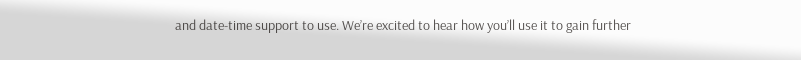and date-time support to use. We’re excited to hear how you’ll use it to gain further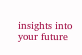insights into your future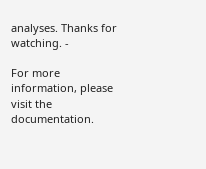analyses. Thanks for watching. -

For more information, please visit the documentation.